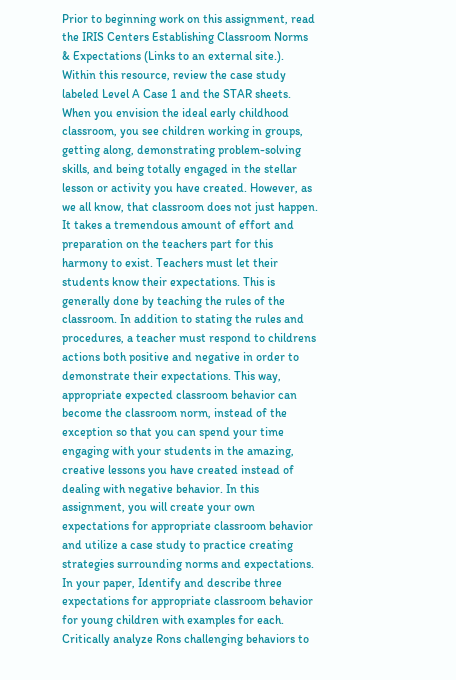Prior to beginning work on this assignment, read the IRIS Centers Establishing Classroom Norms & Expectations (Links to an external site.). Within this resource, review the case study labeled Level A Case 1 and the STAR sheets. When you envision the ideal early childhood classroom, you see children working in groups, getting along, demonstrating problem-solving skills, and being totally engaged in the stellar lesson or activity you have created. However, as we all know, that classroom does not just happen. It takes a tremendous amount of effort and preparation on the teachers part for this harmony to exist. Teachers must let their students know their expectations. This is generally done by teaching the rules of the classroom. In addition to stating the rules and procedures, a teacher must respond to childrens actions both positive and negative in order to demonstrate their expectations. This way, appropriate expected classroom behavior can become the classroom norm, instead of the exception so that you can spend your time engaging with your students in the amazing, creative lessons you have created instead of dealing with negative behavior. In this assignment, you will create your own expectations for appropriate classroom behavior and utilize a case study to practice creating strategies surrounding norms and expectations. In your paper, Identify and describe three expectations for appropriate classroom behavior for young children with examples for each. Critically analyze Rons challenging behaviors to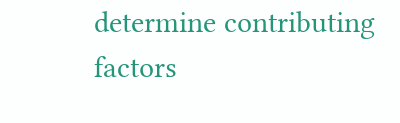determine contributing factors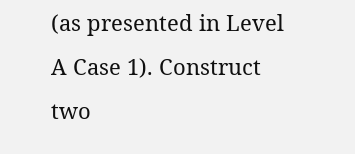(as presented in Level A Case 1). Construct two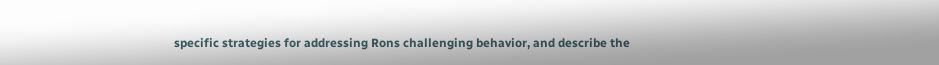specific strategies for addressing Rons challenging behavior, and describe the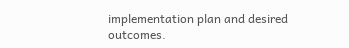implementation plan and desired outcomes.